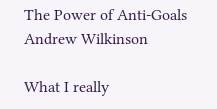The Power of Anti-Goals
Andrew Wilkinson

What I really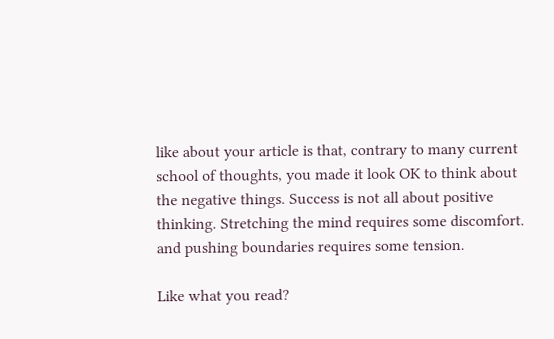like about your article is that, contrary to many current school of thoughts, you made it look OK to think about the negative things. Success is not all about positive thinking. Stretching the mind requires some discomfort. and pushing boundaries requires some tension.

Like what you read?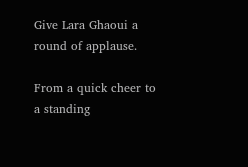Give Lara Ghaoui a round of applause.

From a quick cheer to a standing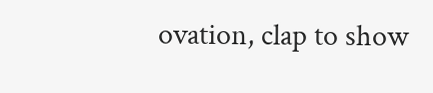ovation, clap to show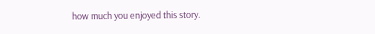how much you enjoyed this story.